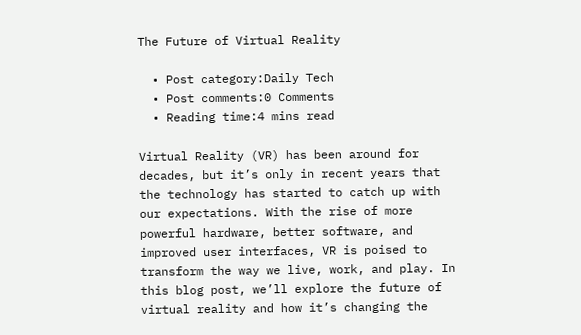The Future of Virtual Reality

  • Post category:Daily Tech
  • Post comments:0 Comments
  • Reading time:4 mins read

Virtual Reality (VR) has been around for decades, but it’s only in recent years that the technology has started to catch up with our expectations. With the rise of more powerful hardware, better software, and improved user interfaces, VR is poised to transform the way we live, work, and play. In this blog post, we’ll explore the future of virtual reality and how it’s changing the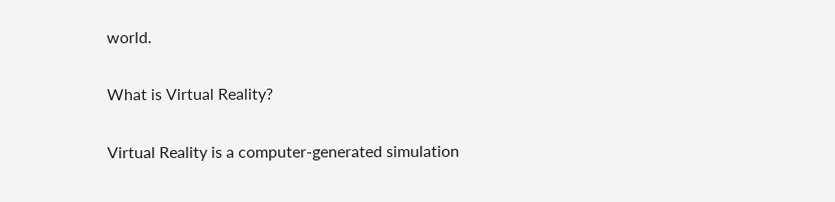world.

What is Virtual Reality?

Virtual Reality is a computer-generated simulation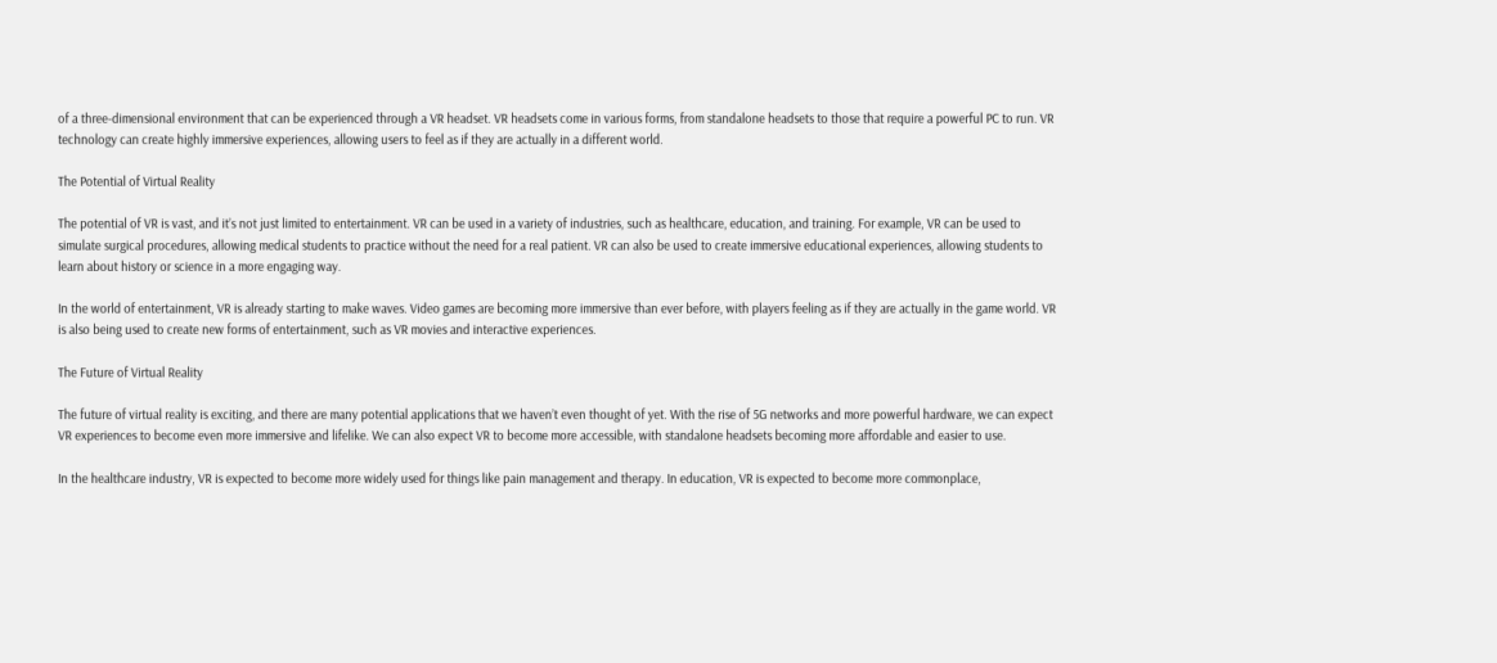of a three-dimensional environment that can be experienced through a VR headset. VR headsets come in various forms, from standalone headsets to those that require a powerful PC to run. VR technology can create highly immersive experiences, allowing users to feel as if they are actually in a different world.

The Potential of Virtual Reality

The potential of VR is vast, and it’s not just limited to entertainment. VR can be used in a variety of industries, such as healthcare, education, and training. For example, VR can be used to simulate surgical procedures, allowing medical students to practice without the need for a real patient. VR can also be used to create immersive educational experiences, allowing students to learn about history or science in a more engaging way.

In the world of entertainment, VR is already starting to make waves. Video games are becoming more immersive than ever before, with players feeling as if they are actually in the game world. VR is also being used to create new forms of entertainment, such as VR movies and interactive experiences.

The Future of Virtual Reality

The future of virtual reality is exciting, and there are many potential applications that we haven’t even thought of yet. With the rise of 5G networks and more powerful hardware, we can expect VR experiences to become even more immersive and lifelike. We can also expect VR to become more accessible, with standalone headsets becoming more affordable and easier to use.

In the healthcare industry, VR is expected to become more widely used for things like pain management and therapy. In education, VR is expected to become more commonplace,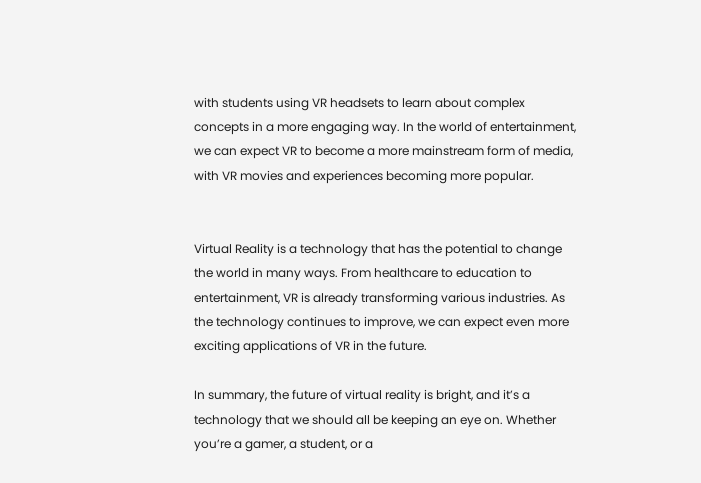with students using VR headsets to learn about complex concepts in a more engaging way. In the world of entertainment, we can expect VR to become a more mainstream form of media, with VR movies and experiences becoming more popular.


Virtual Reality is a technology that has the potential to change the world in many ways. From healthcare to education to entertainment, VR is already transforming various industries. As the technology continues to improve, we can expect even more exciting applications of VR in the future.

In summary, the future of virtual reality is bright, and it’s a technology that we should all be keeping an eye on. Whether you’re a gamer, a student, or a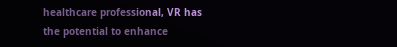healthcare professional, VR has the potential to enhance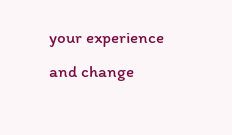your experience and change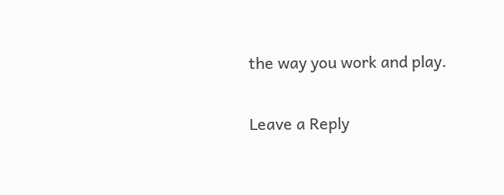the way you work and play.

Leave a Reply